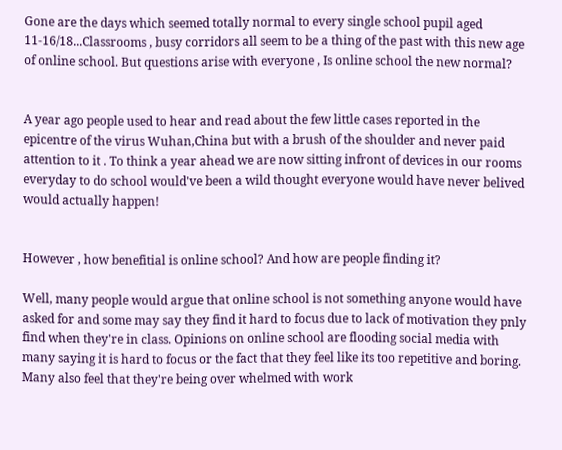Gone are the days which seemed totally normal to every single school pupil aged 11-16/18...Classrooms , busy corridors all seem to be a thing of the past with this new age of online school. But questions arise with everyone , Is online school the new normal?


A year ago people used to hear and read about the few little cases reported in the epicentre of the virus Wuhan,China but with a brush of the shoulder and never paid attention to it . To think a year ahead we are now sitting infront of devices in our rooms everyday to do school would've been a wild thought everyone would have never belived would actually happen!


However , how benefitial is online school? And how are people finding it?

Well, many people would argue that online school is not something anyone would have asked for and some may say they find it hard to focus due to lack of motivation they pnly find when they're in class. Opinions on online school are flooding social media with many saying it is hard to focus or the fact that they feel like its too repetitive and boring. Many also feel that they're being over whelmed with work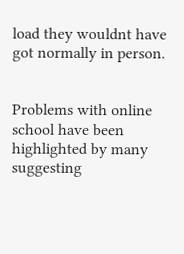load they wouldnt have got normally in person.


Problems with online school have been highlighted by many suggesting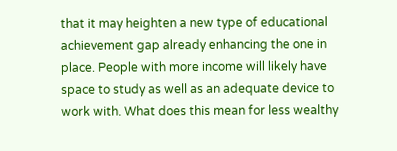that it may heighten a new type of educational achievement gap already enhancing the one in place. People with more income will likely have space to study as well as an adequate device to work with. What does this mean for less wealthy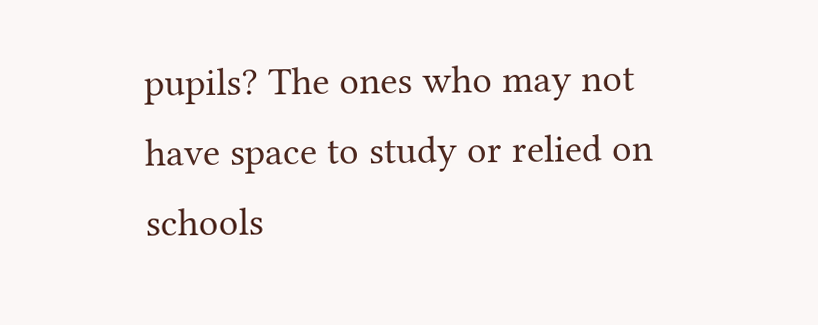pupils? The ones who may not have space to study or relied on schools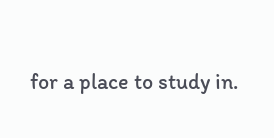for a place to study in.